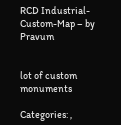RCD Industrial-Custom-Map – by Pravum


lot of custom monuments

Categories: ,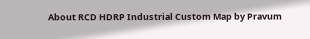About RCD HDRP Industrial Custom Map by Pravum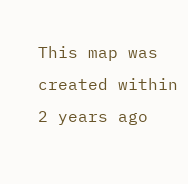This map was created within 2 years ago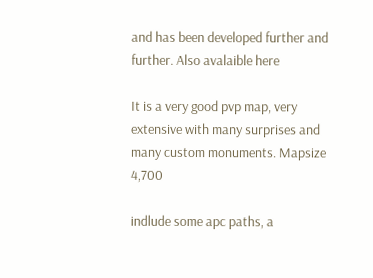and has been developed further and further. Also avalaible here

It is a very good pvp map, very extensive with many surprises and many custom monuments. Mapsize 4,700

indlude some apc paths, a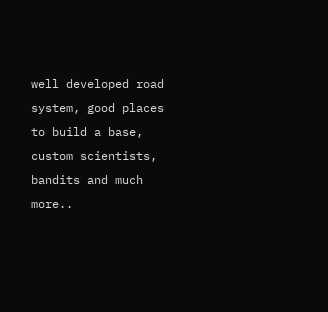well developed road system, good places to build a base, custom scientists, bandits and much more..